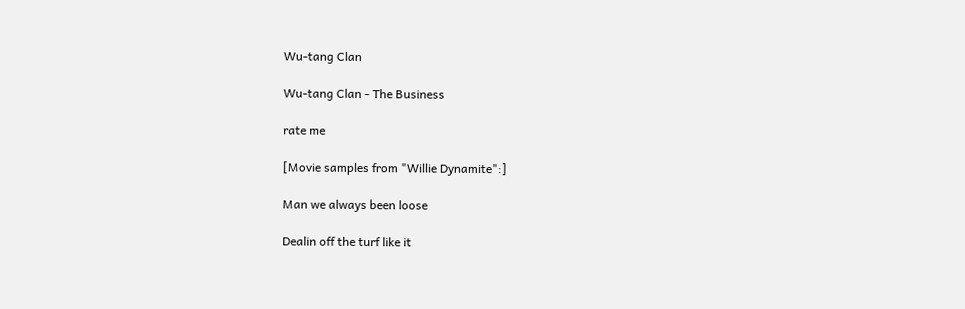Wu-tang Clan

Wu-tang Clan - The Business

rate me

[Movie samples from "Willie Dynamite":]

Man we always been loose

Dealin off the turf like it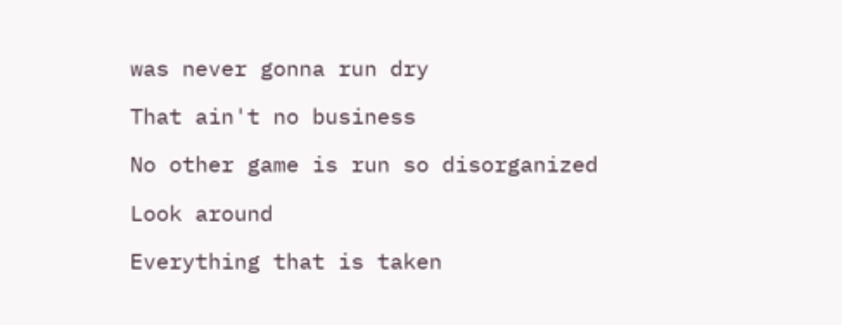was never gonna run dry

That ain't no business

No other game is run so disorganized

Look around

Everything that is taken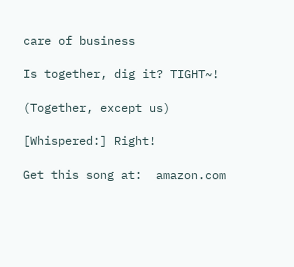care of business

Is together, dig it? TIGHT~!

(Together, except us)

[Whispered:] Right!

Get this song at:  amazon.com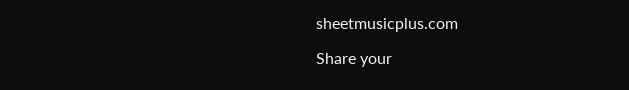sheetmusicplus.com

Share your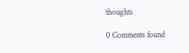thoughts

0 Comments found